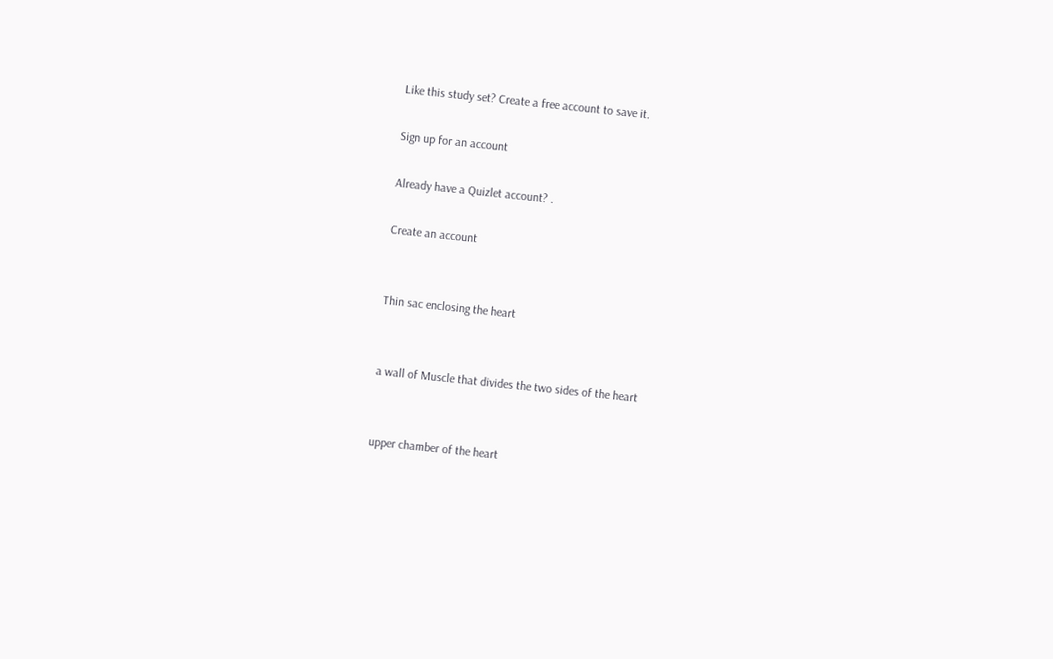Like this study set? Create a free account to save it.

Sign up for an account

Already have a Quizlet account? .

Create an account


Thin sac enclosing the heart


a wall of Muscle that divides the two sides of the heart


upper chamber of the heart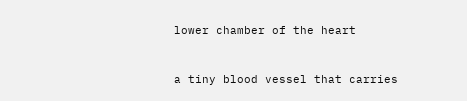lower chamber of the heart


a tiny blood vessel that carries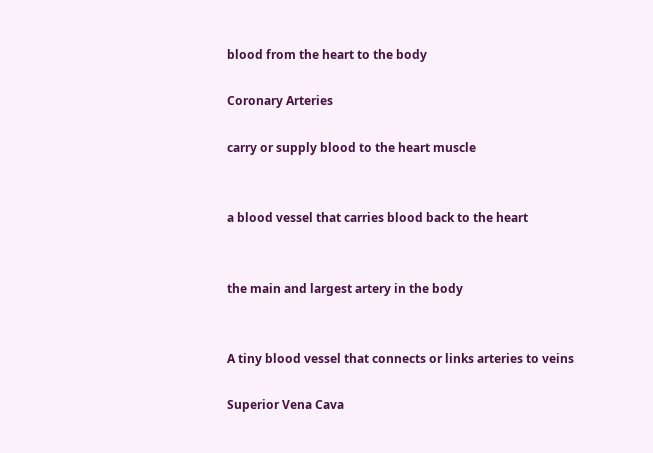blood from the heart to the body

Coronary Arteries

carry or supply blood to the heart muscle


a blood vessel that carries blood back to the heart


the main and largest artery in the body


A tiny blood vessel that connects or links arteries to veins

Superior Vena Cava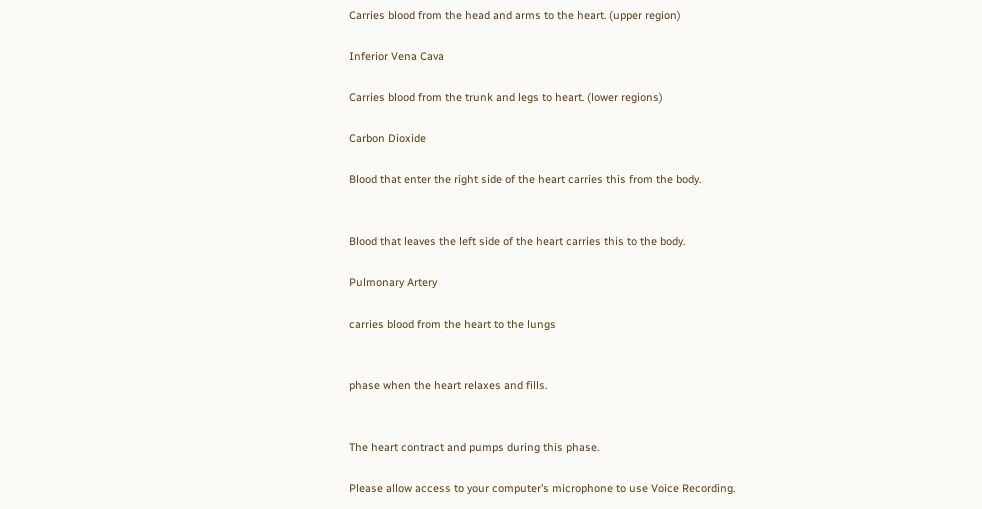Carries blood from the head and arms to the heart. (upper region)

Inferior Vena Cava

Carries blood from the trunk and legs to heart. (lower regions)

Carbon Dioxide

Blood that enter the right side of the heart carries this from the body.


Blood that leaves the left side of the heart carries this to the body.

Pulmonary Artery

carries blood from the heart to the lungs


phase when the heart relaxes and fills.


The heart contract and pumps during this phase.

Please allow access to your computer’s microphone to use Voice Recording.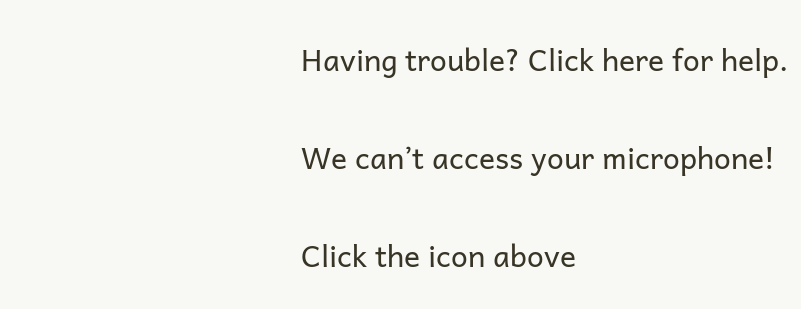Having trouble? Click here for help.

We can’t access your microphone!

Click the icon above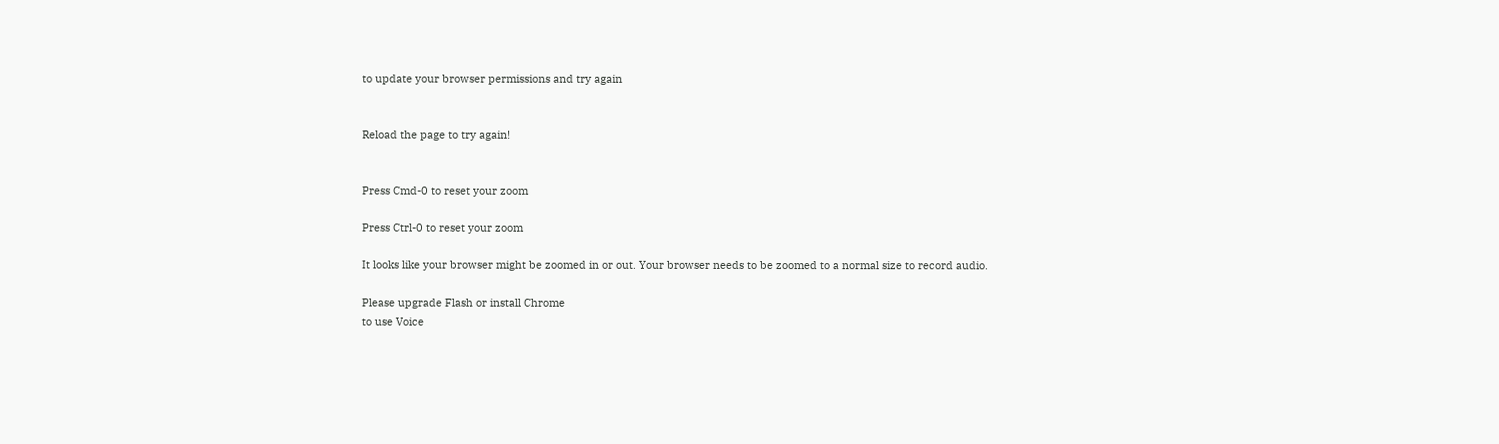to update your browser permissions and try again


Reload the page to try again!


Press Cmd-0 to reset your zoom

Press Ctrl-0 to reset your zoom

It looks like your browser might be zoomed in or out. Your browser needs to be zoomed to a normal size to record audio.

Please upgrade Flash or install Chrome
to use Voice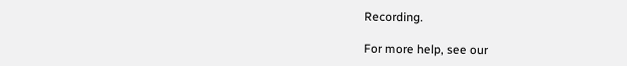Recording.

For more help, see our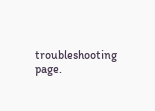troubleshooting page.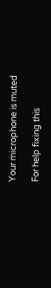Your microphone is muted

For help fixing this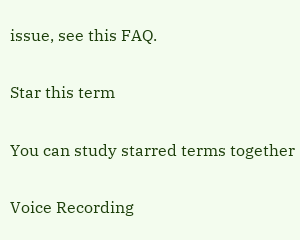issue, see this FAQ.

Star this term

You can study starred terms together

Voice Recording